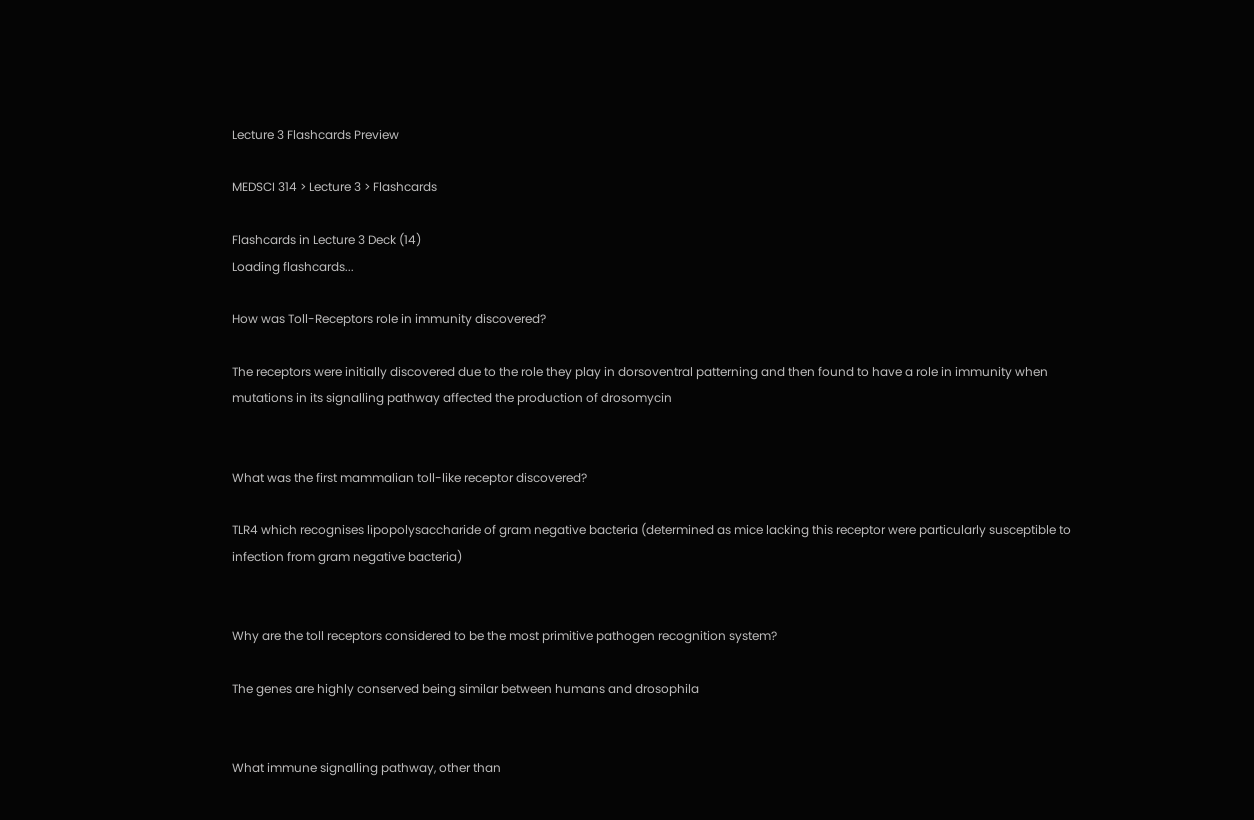Lecture 3 Flashcards Preview

MEDSCI 314 > Lecture 3 > Flashcards

Flashcards in Lecture 3 Deck (14)
Loading flashcards...

How was Toll-Receptors role in immunity discovered?

The receptors were initially discovered due to the role they play in dorsoventral patterning and then found to have a role in immunity when mutations in its signalling pathway affected the production of drosomycin


What was the first mammalian toll-like receptor discovered?

TLR4 which recognises lipopolysaccharide of gram negative bacteria (determined as mice lacking this receptor were particularly susceptible to infection from gram negative bacteria)


Why are the toll receptors considered to be the most primitive pathogen recognition system?

The genes are highly conserved being similar between humans and drosophila


What immune signalling pathway, other than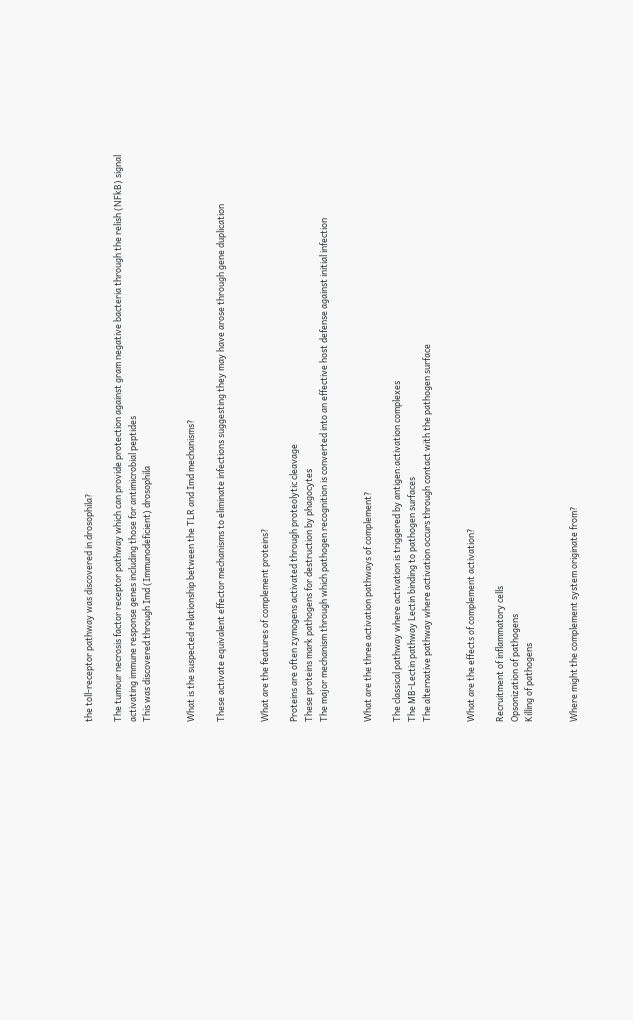the toll-receptor pathway was discovered in drosophila?

The tumour necrosis factor receptor pathway which can provide protection against gram negative bacteria through the relish (NFkB) signal activating immune response genes including those for antimicrobial peptides
This was discovered through Imd (Immunodeficient) drosophila


What is the suspected relationship between the TLR and Imd mechanisms?

These activate equivalent effector mechanisms to eliminate infections suggesting they may have arose through gene duplication


What are the features of complement proteins?

Proteins are often zymogens activated through proteolytic cleavage
These proteins mark pathogens for destruction by phagocytes
The major mechanism through which pathogen recognition is converted into an effective host defense against initial infection


What are the three activation pathways of complement?

The classical pathway where activation is triggered by antigen:activation complexes
The MB-Lectin pathway Lectin binding to pathogen surfaces
The alternative pathway where activation occurs through contact with the pathogen surface


What are the effects of complement activation?

Recruitment of inflammatory cells
Opsonization of pathogens
Killing of pathogens


Where might the complement system originate from?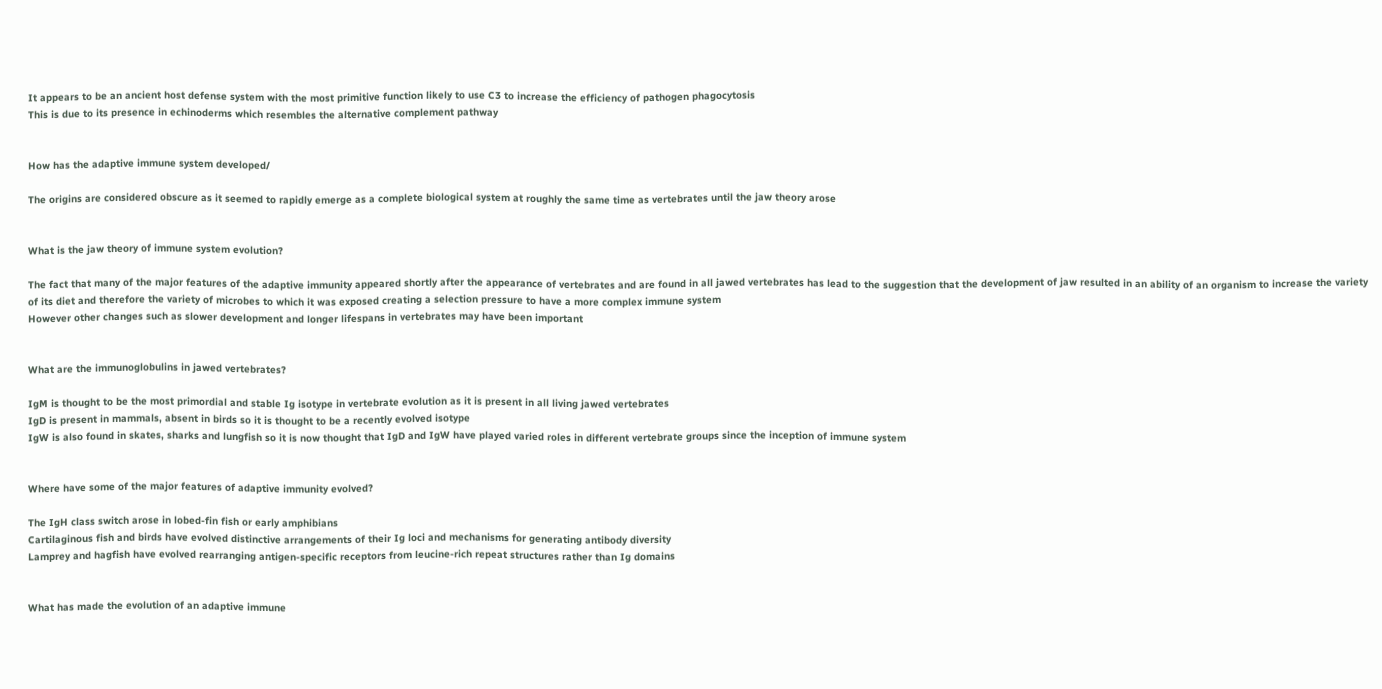It appears to be an ancient host defense system with the most primitive function likely to use C3 to increase the efficiency of pathogen phagocytosis
This is due to its presence in echinoderms which resembles the alternative complement pathway


How has the adaptive immune system developed/

The origins are considered obscure as it seemed to rapidly emerge as a complete biological system at roughly the same time as vertebrates until the jaw theory arose


What is the jaw theory of immune system evolution?

The fact that many of the major features of the adaptive immunity appeared shortly after the appearance of vertebrates and are found in all jawed vertebrates has lead to the suggestion that the development of jaw resulted in an ability of an organism to increase the variety of its diet and therefore the variety of microbes to which it was exposed creating a selection pressure to have a more complex immune system
However other changes such as slower development and longer lifespans in vertebrates may have been important


What are the immunoglobulins in jawed vertebrates?

IgM is thought to be the most primordial and stable Ig isotype in vertebrate evolution as it is present in all living jawed vertebrates
IgD is present in mammals, absent in birds so it is thought to be a recently evolved isotype
IgW is also found in skates, sharks and lungfish so it is now thought that IgD and IgW have played varied roles in different vertebrate groups since the inception of immune system


Where have some of the major features of adaptive immunity evolved?

The IgH class switch arose in lobed-fin fish or early amphibians
Cartilaginous fish and birds have evolved distinctive arrangements of their Ig loci and mechanisms for generating antibody diversity
Lamprey and hagfish have evolved rearranging antigen-specific receptors from leucine-rich repeat structures rather than Ig domains


What has made the evolution of an adaptive immune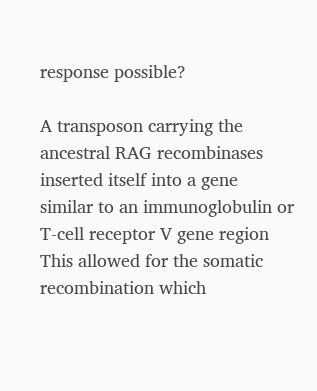response possible?

A transposon carrying the ancestral RAG recombinases inserted itself into a gene similar to an immunoglobulin or T-cell receptor V gene region
This allowed for the somatic recombination which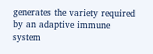generates the variety required by an adaptive immune system